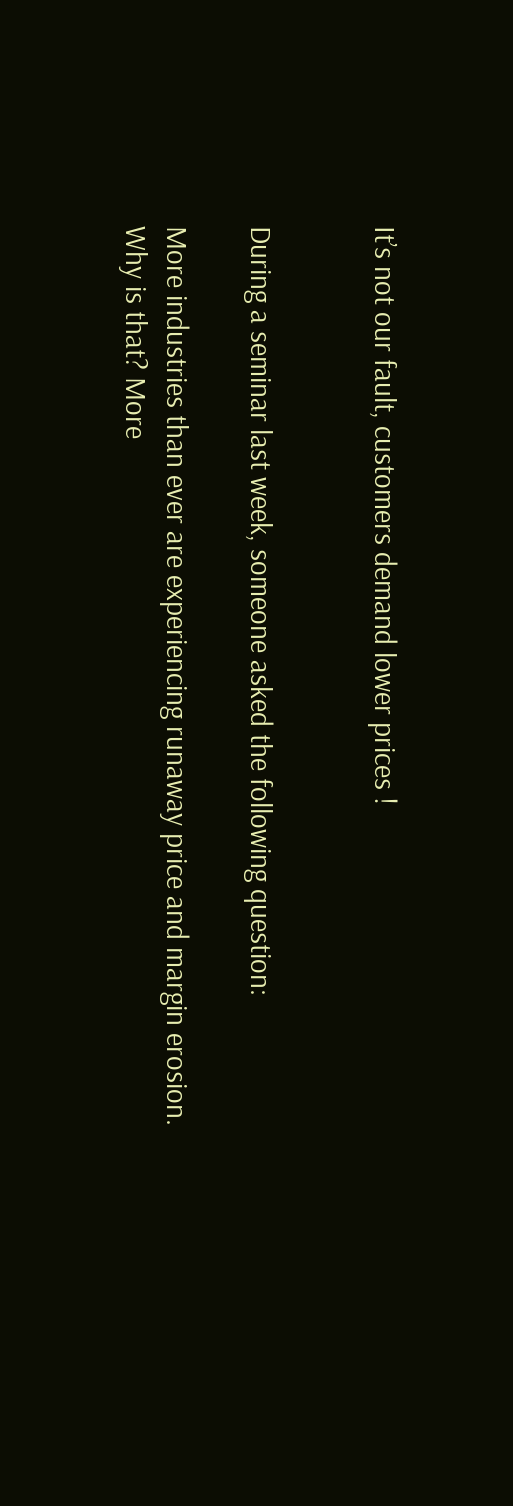It’s not our fault, customers demand lower prices !


During a seminar last week, someone asked the following question:

More industries than ever are experiencing runaway price and margin erosion. Why is that? More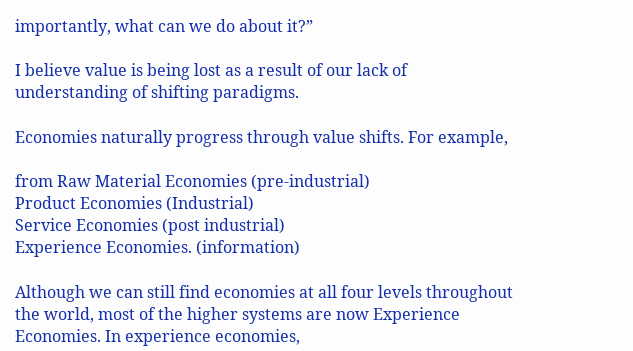importantly, what can we do about it?”

I believe value is being lost as a result of our lack of understanding of shifting paradigms.

Economies naturally progress through value shifts. For example,

from Raw Material Economies (pre-industrial)
Product Economies (Industrial)
Service Economies (post industrial)
Experience Economies. (information)

Although we can still find economies at all four levels throughout the world, most of the higher systems are now Experience Economies. In experience economies,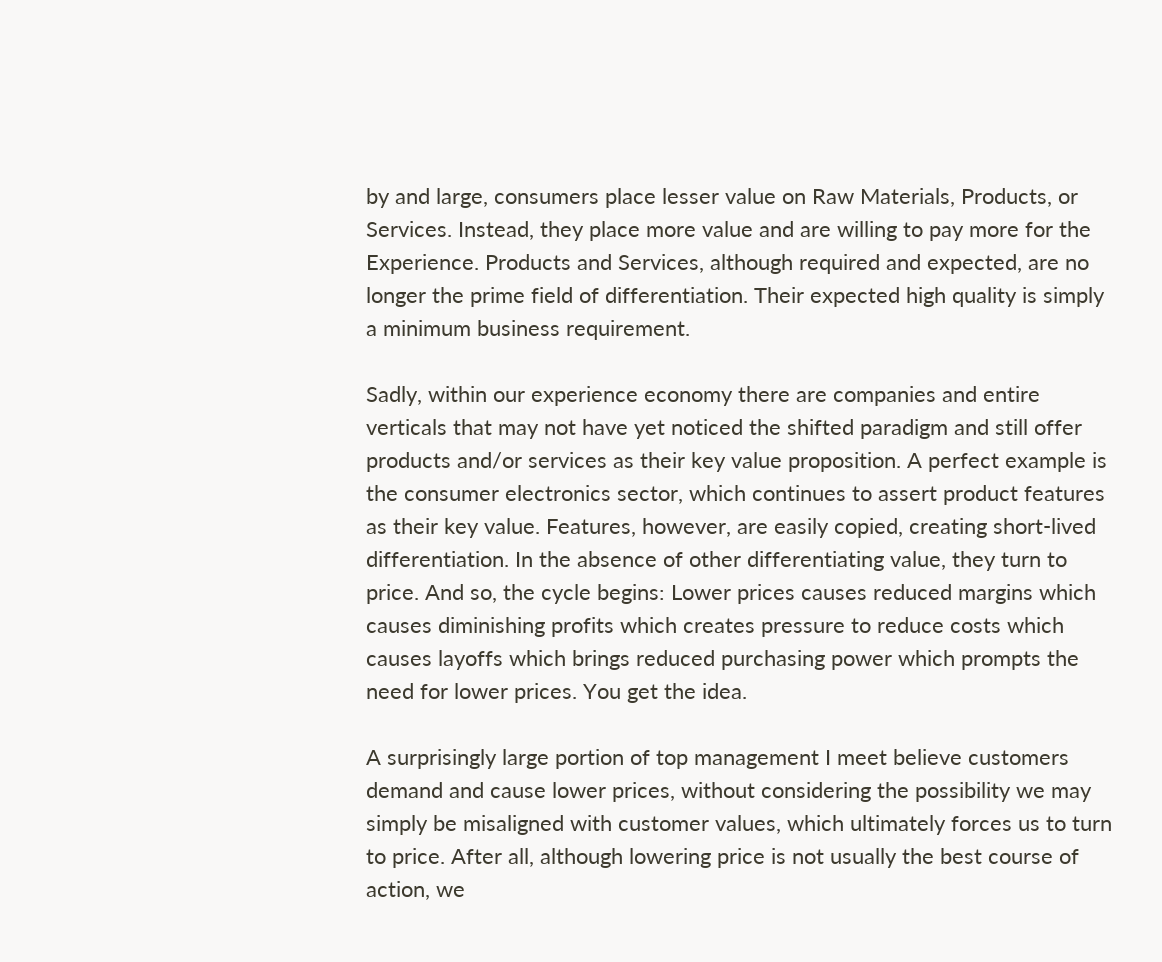by and large, consumers place lesser value on Raw Materials, Products, or Services. Instead, they place more value and are willing to pay more for the Experience. Products and Services, although required and expected, are no longer the prime field of differentiation. Their expected high quality is simply a minimum business requirement.

Sadly, within our experience economy there are companies and entire verticals that may not have yet noticed the shifted paradigm and still offer products and/or services as their key value proposition. A perfect example is the consumer electronics sector, which continues to assert product features as their key value. Features, however, are easily copied, creating short-lived differentiation. In the absence of other differentiating value, they turn to price. And so, the cycle begins: Lower prices causes reduced margins which causes diminishing profits which creates pressure to reduce costs which causes layoffs which brings reduced purchasing power which prompts the need for lower prices. You get the idea.

A surprisingly large portion of top management I meet believe customers demand and cause lower prices, without considering the possibility we may simply be misaligned with customer values, which ultimately forces us to turn to price. After all, although lowering price is not usually the best course of action, we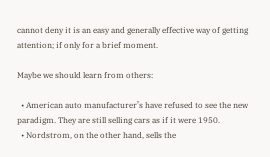cannot deny it is an easy and generally effective way of getting attention; if only for a brief moment.

Maybe we should learn from others:

  • American auto manufacturer’s have refused to see the new paradigm. They are still selling cars as if it were 1950.
  • Nordstrom, on the other hand, sells the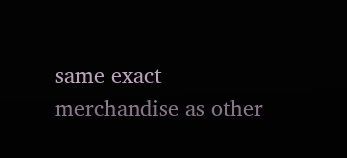same exact merchandise as other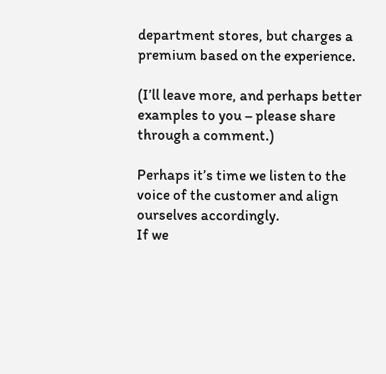department stores, but charges a premium based on the experience.

(I’ll leave more, and perhaps better examples to you – please share through a comment.)

Perhaps it’s time we listen to the voice of the customer and align ourselves accordingly.
If we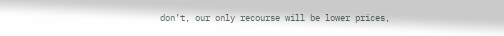don’t, our only recourse will be lower prices,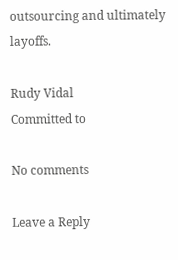outsourcing and ultimately layoffs.

Rudy Vidal
Committed to

No comments

Leave a Reply